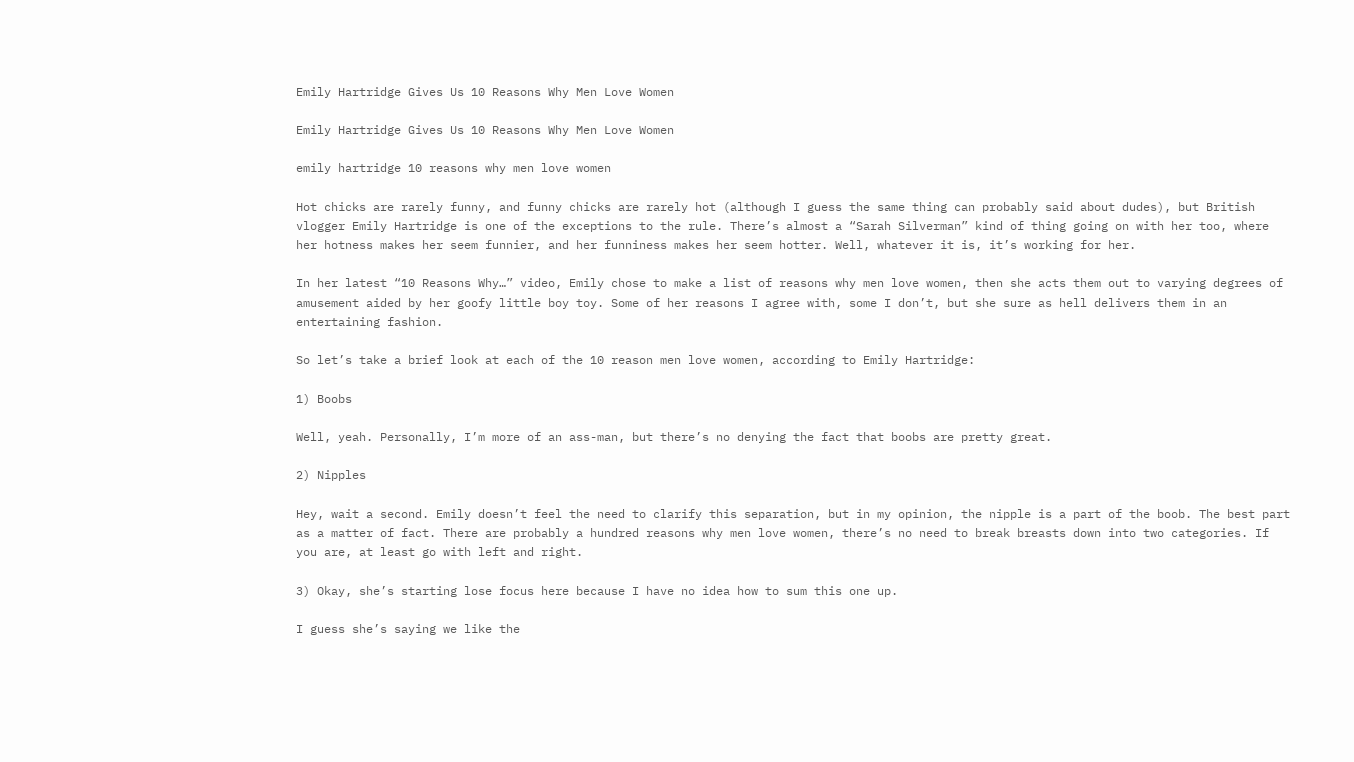Emily Hartridge Gives Us 10 Reasons Why Men Love Women

Emily Hartridge Gives Us 10 Reasons Why Men Love Women

emily hartridge 10 reasons why men love women

Hot chicks are rarely funny, and funny chicks are rarely hot (although I guess the same thing can probably said about dudes), but British vlogger Emily Hartridge is one of the exceptions to the rule. There’s almost a “Sarah Silverman” kind of thing going on with her too, where her hotness makes her seem funnier, and her funniness makes her seem hotter. Well, whatever it is, it’s working for her.

In her latest “10 Reasons Why…” video, Emily chose to make a list of reasons why men love women, then she acts them out to varying degrees of amusement aided by her goofy little boy toy. Some of her reasons I agree with, some I don’t, but she sure as hell delivers them in an entertaining fashion.

So let’s take a brief look at each of the 10 reason men love women, according to Emily Hartridge:

1) Boobs

Well, yeah. Personally, I’m more of an ass-man, but there’s no denying the fact that boobs are pretty great.

2) Nipples

Hey, wait a second. Emily doesn’t feel the need to clarify this separation, but in my opinion, the nipple is a part of the boob. The best part as a matter of fact. There are probably a hundred reasons why men love women, there’s no need to break breasts down into two categories. If you are, at least go with left and right.

3) Okay, she’s starting lose focus here because I have no idea how to sum this one up.

I guess she’s saying we like the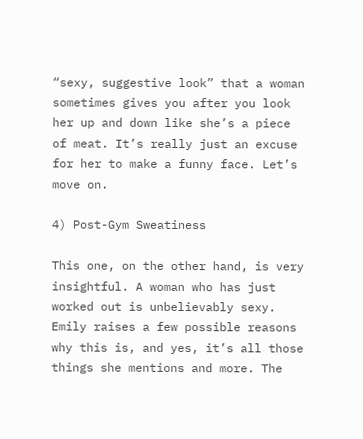“sexy, suggestive look” that a woman sometimes gives you after you look her up and down like she’s a piece of meat. It’s really just an excuse for her to make a funny face. Let’s move on.

4) Post-Gym Sweatiness

This one, on the other hand, is very insightful. A woman who has just worked out is unbelievably sexy. Emily raises a few possible reasons why this is, and yes, it’s all those things she mentions and more. The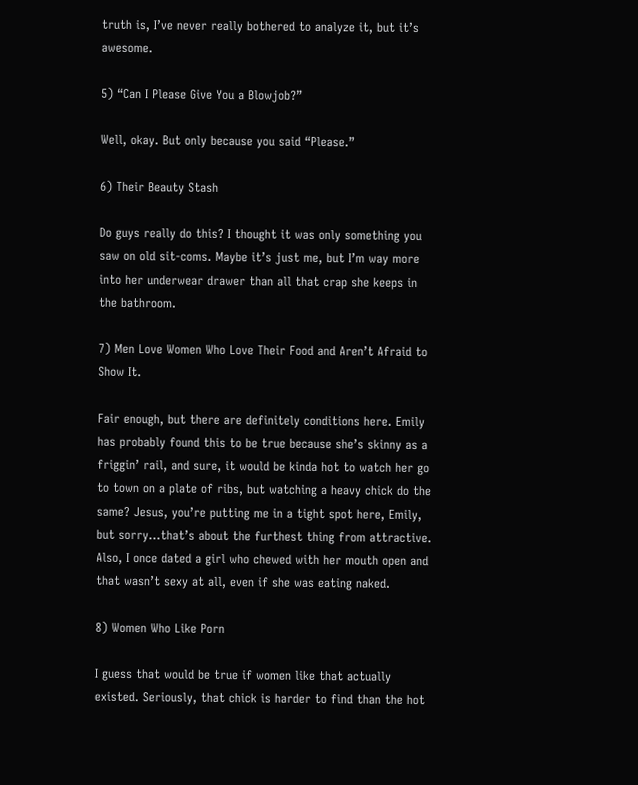truth is, I’ve never really bothered to analyze it, but it’s awesome.

5) “Can I Please Give You a Blowjob?”

Well, okay. But only because you said “Please.”

6) Their Beauty Stash

Do guys really do this? I thought it was only something you saw on old sit-coms. Maybe it’s just me, but I’m way more into her underwear drawer than all that crap she keeps in the bathroom.

7) Men Love Women Who Love Their Food and Aren’t Afraid to Show It.

Fair enough, but there are definitely conditions here. Emily has probably found this to be true because she’s skinny as a friggin’ rail, and sure, it would be kinda hot to watch her go to town on a plate of ribs, but watching a heavy chick do the same? Jesus, you’re putting me in a tight spot here, Emily, but sorry…that’s about the furthest thing from attractive. Also, I once dated a girl who chewed with her mouth open and that wasn’t sexy at all, even if she was eating naked.

8) Women Who Like Porn

I guess that would be true if women like that actually existed. Seriously, that chick is harder to find than the hot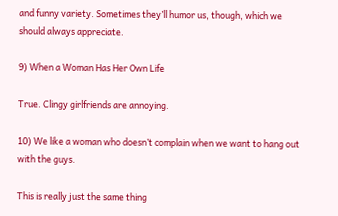and funny variety. Sometimes they’ll humor us, though, which we should always appreciate.

9) When a Woman Has Her Own Life

True. Clingy girlfriends are annoying.

10) We like a woman who doesn’t complain when we want to hang out with the guys.

This is really just the same thing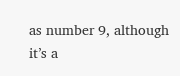as number 9, although it’s a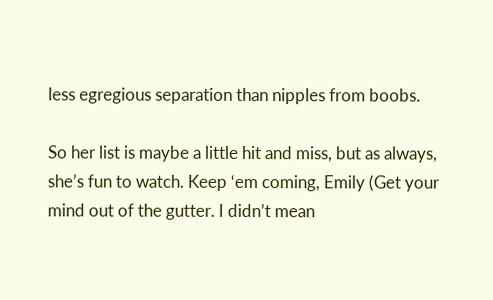less egregious separation than nipples from boobs.

So her list is maybe a little hit and miss, but as always, she’s fun to watch. Keep ‘em coming, Emily (Get your mind out of the gutter. I didn’t mean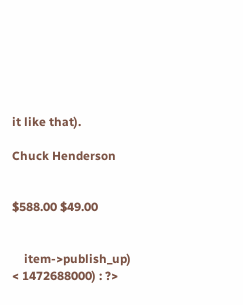it like that).

Chuck Henderson


$588.00 $49.00


    item->publish_up) < 1472688000) : ?>